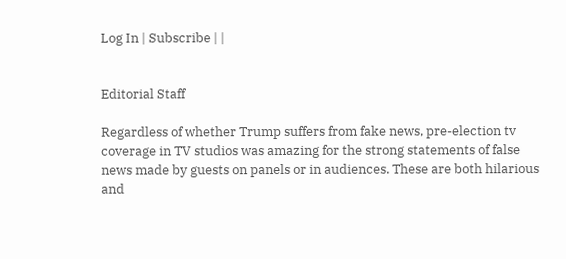Log In | Subscribe | |


Editorial Staff

Regardless of whether Trump suffers from fake news, pre-election tv coverage in TV studios was amazing for the strong statements of false news made by guests on panels or in audiences. These are both hilarious and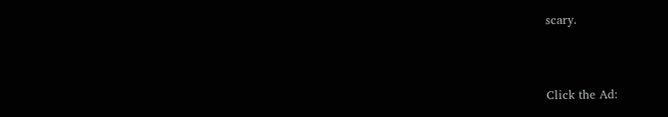scary.



Click the Ad: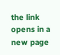the link opens in a new page